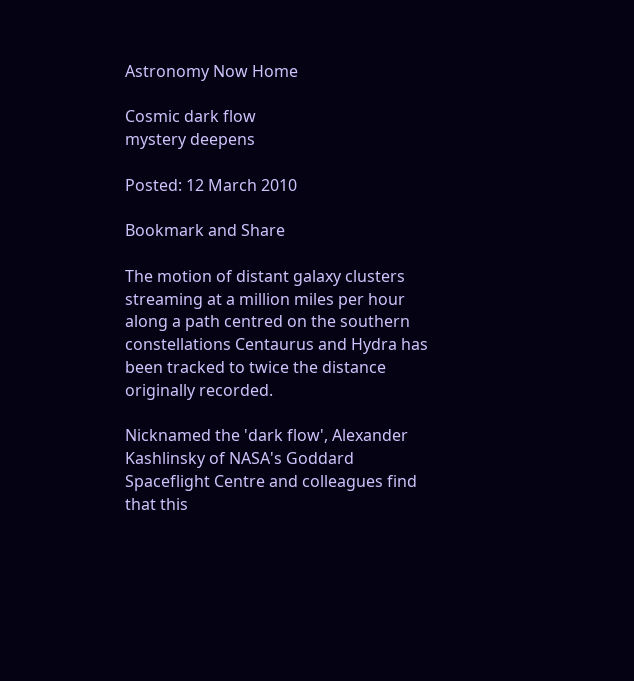Astronomy Now Home

Cosmic dark flow
mystery deepens

Posted: 12 March 2010

Bookmark and Share

The motion of distant galaxy clusters streaming at a million miles per hour along a path centred on the southern constellations Centaurus and Hydra has been tracked to twice the distance originally recorded.

Nicknamed the 'dark flow', Alexander Kashlinsky of NASA's Goddard Spaceflight Centre and colleagues find that this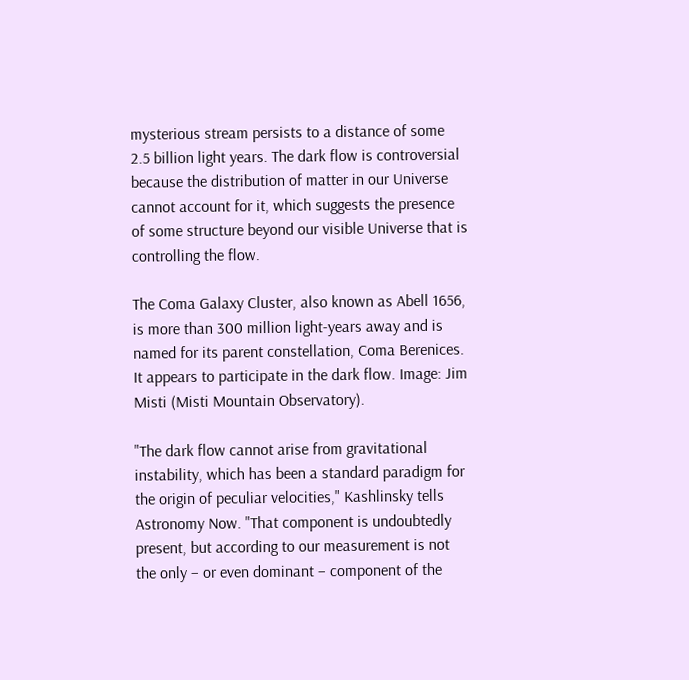mysterious stream persists to a distance of some 2.5 billion light years. The dark flow is controversial because the distribution of matter in our Universe cannot account for it, which suggests the presence of some structure beyond our visible Universe that is controlling the flow.

The Coma Galaxy Cluster, also known as Abell 1656, is more than 300 million light-years away and is named for its parent constellation, Coma Berenices. It appears to participate in the dark flow. Image: Jim Misti (Misti Mountain Observatory).

"The dark flow cannot arise from gravitational instability, which has been a standard paradigm for the origin of peculiar velocities," Kashlinsky tells Astronomy Now. "That component is undoubtedly present, but according to our measurement is not the only – or even dominant – component of the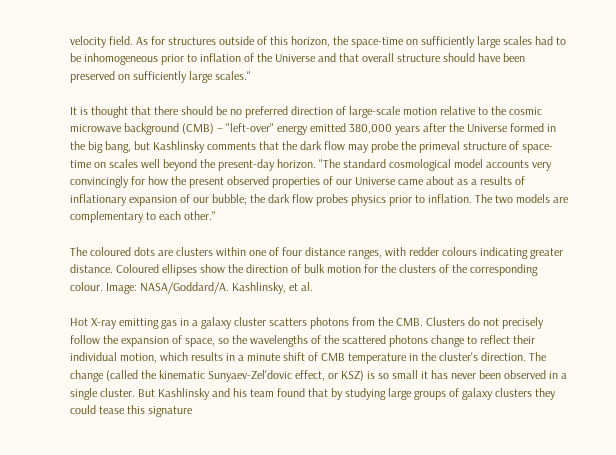velocity field. As for structures outside of this horizon, the space-time on sufficiently large scales had to be inhomogeneous prior to inflation of the Universe and that overall structure should have been preserved on sufficiently large scales."

It is thought that there should be no preferred direction of large-scale motion relative to the cosmic microwave background (CMB) – "left-over" energy emitted 380,000 years after the Universe formed in the big bang, but Kashlinsky comments that the dark flow may probe the primeval structure of space-time on scales well beyond the present-day horizon. "The standard cosmological model accounts very convincingly for how the present observed properties of our Universe came about as a results of inflationary expansion of our bubble; the dark flow probes physics prior to inflation. The two models are complementary to each other."

The coloured dots are clusters within one of four distance ranges, with redder colours indicating greater distance. Coloured ellipses show the direction of bulk motion for the clusters of the corresponding colour. Image: NASA/Goddard/A. Kashlinsky, et al.

Hot X-ray emitting gas in a galaxy cluster scatters photons from the CMB. Clusters do not precisely follow the expansion of space, so the wavelengths of the scattered photons change to reflect their individual motion, which results in a minute shift of CMB temperature in the cluster's direction. The change (called the kinematic Sunyaev-Zel'dovic effect, or KSZ) is so small it has never been observed in a single cluster. But Kashlinsky and his team found that by studying large groups of galaxy clusters they could tease this signature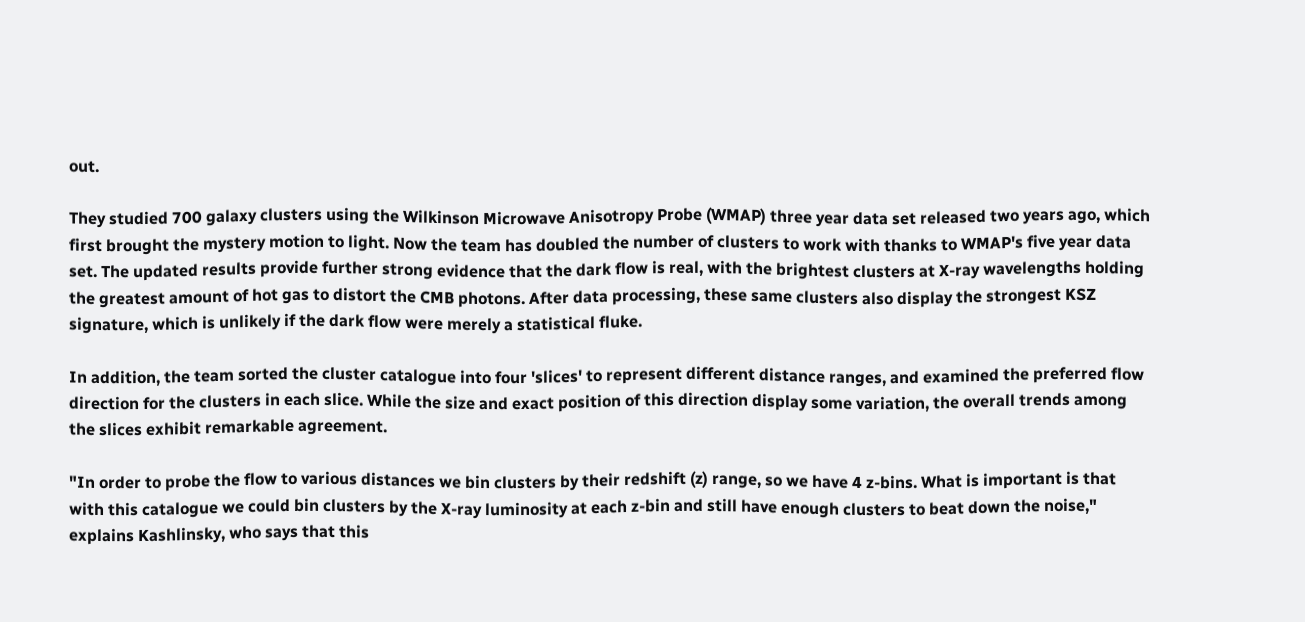out.

They studied 700 galaxy clusters using the Wilkinson Microwave Anisotropy Probe (WMAP) three year data set released two years ago, which first brought the mystery motion to light. Now the team has doubled the number of clusters to work with thanks to WMAP's five year data set. The updated results provide further strong evidence that the dark flow is real, with the brightest clusters at X-ray wavelengths holding the greatest amount of hot gas to distort the CMB photons. After data processing, these same clusters also display the strongest KSZ signature, which is unlikely if the dark flow were merely a statistical fluke.

In addition, the team sorted the cluster catalogue into four 'slices' to represent different distance ranges, and examined the preferred flow direction for the clusters in each slice. While the size and exact position of this direction display some variation, the overall trends among the slices exhibit remarkable agreement.

"In order to probe the flow to various distances we bin clusters by their redshift (z) range, so we have 4 z-bins. What is important is that with this catalogue we could bin clusters by the X-ray luminosity at each z-bin and still have enough clusters to beat down the noise," explains Kashlinsky, who says that this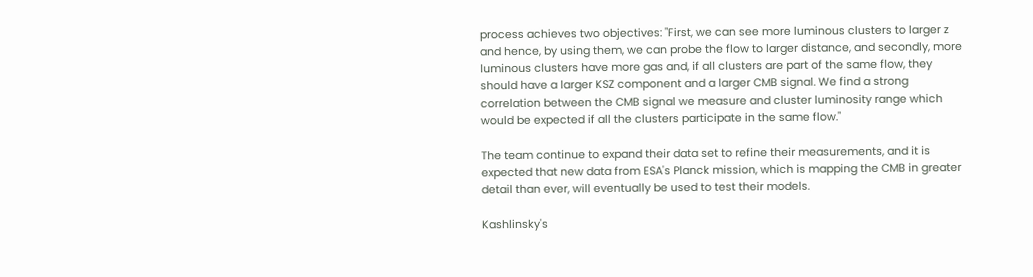process achieves two objectives: "First, we can see more luminous clusters to larger z and hence, by using them, we can probe the flow to larger distance, and secondly, more luminous clusters have more gas and, if all clusters are part of the same flow, they should have a larger KSZ component and a larger CMB signal. We find a strong correlation between the CMB signal we measure and cluster luminosity range which would be expected if all the clusters participate in the same flow."

The team continue to expand their data set to refine their measurements, and it is expected that new data from ESA's Planck mission, which is mapping the CMB in greater detail than ever, will eventually be used to test their models.

Kashlinsky's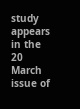study appears in the 20 March issue of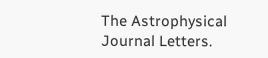The Astrophysical Journal Letters.